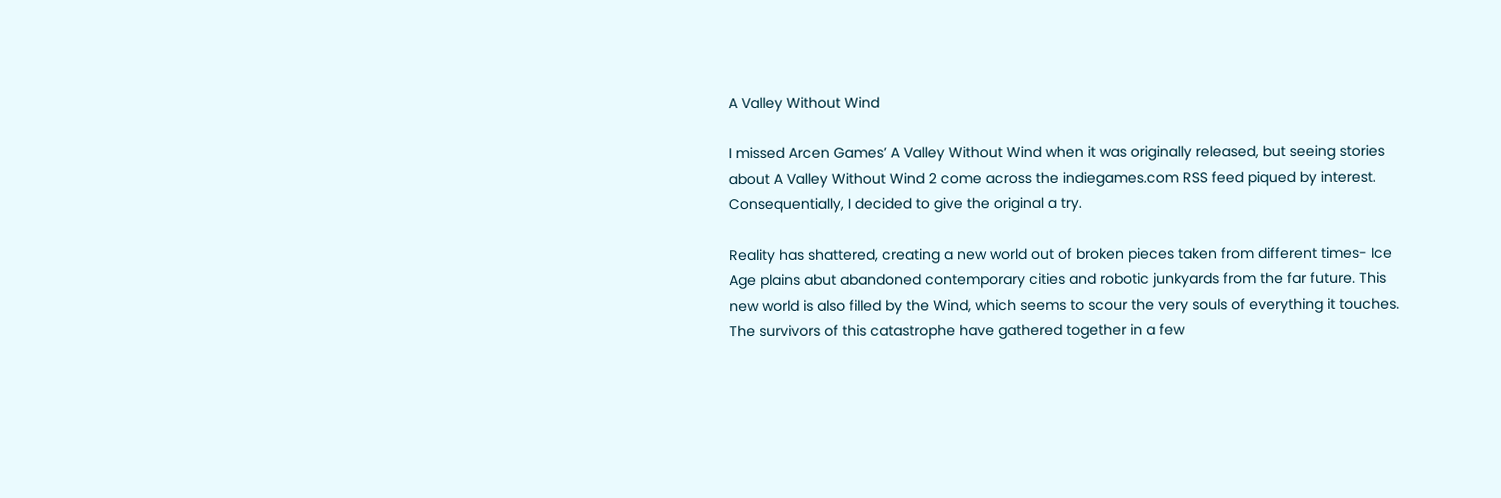A Valley Without Wind

I missed Arcen Games’ A Valley Without Wind when it was originally released, but seeing stories about A Valley Without Wind 2 come across the indiegames.com RSS feed piqued by interest. Consequentially, I decided to give the original a try.

Reality has shattered, creating a new world out of broken pieces taken from different times- Ice Age plains abut abandoned contemporary cities and robotic junkyards from the far future. This new world is also filled by the Wind, which seems to scour the very souls of everything it touches. The survivors of this catastrophe have gathered together in a few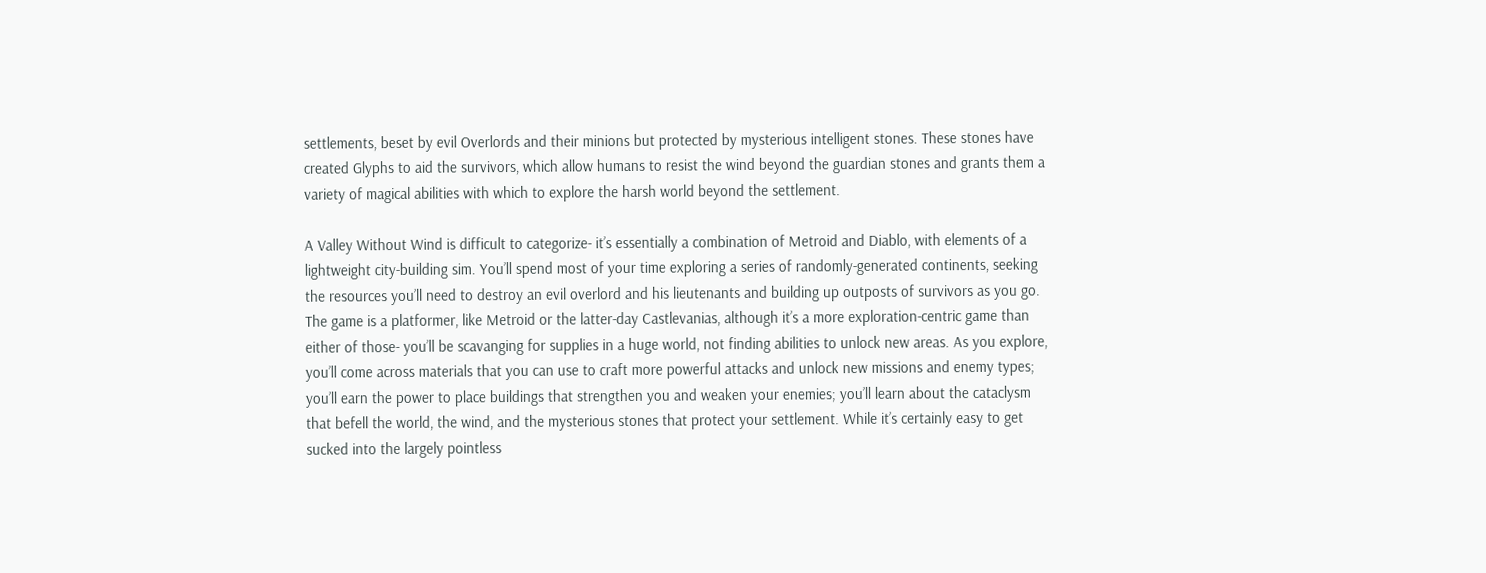settlements, beset by evil Overlords and their minions but protected by mysterious intelligent stones. These stones have created Glyphs to aid the survivors, which allow humans to resist the wind beyond the guardian stones and grants them a variety of magical abilities with which to explore the harsh world beyond the settlement.

A Valley Without Wind is difficult to categorize- it’s essentially a combination of Metroid and Diablo, with elements of a lightweight city-building sim. You’ll spend most of your time exploring a series of randomly-generated continents, seeking the resources you’ll need to destroy an evil overlord and his lieutenants and building up outposts of survivors as you go. The game is a platformer, like Metroid or the latter-day Castlevanias, although it’s a more exploration-centric game than either of those- you’ll be scavanging for supplies in a huge world, not finding abilities to unlock new areas. As you explore, you’ll come across materials that you can use to craft more powerful attacks and unlock new missions and enemy types; you’ll earn the power to place buildings that strengthen you and weaken your enemies; you’ll learn about the cataclysm that befell the world, the wind, and the mysterious stones that protect your settlement. While it’s certainly easy to get sucked into the largely pointless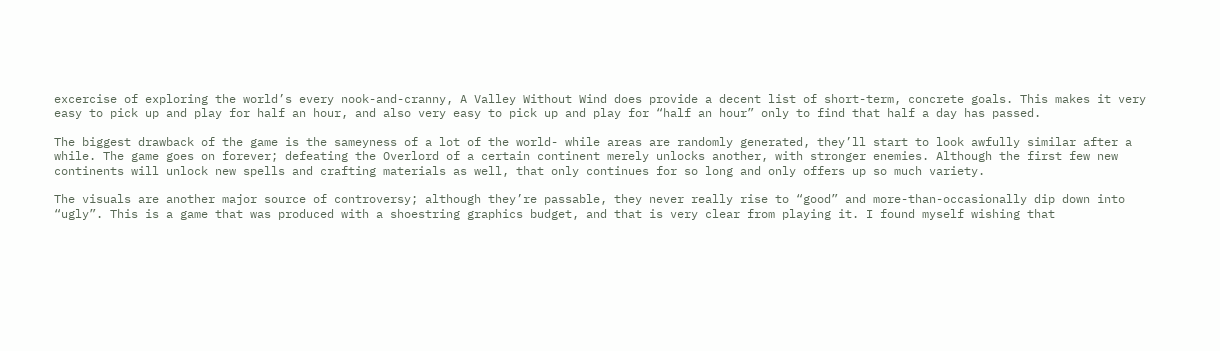excercise of exploring the world’s every nook-and-cranny, A Valley Without Wind does provide a decent list of short-term, concrete goals. This makes it very easy to pick up and play for half an hour, and also very easy to pick up and play for “half an hour” only to find that half a day has passed.

The biggest drawback of the game is the sameyness of a lot of the world- while areas are randomly generated, they’ll start to look awfully similar after a while. The game goes on forever; defeating the Overlord of a certain continent merely unlocks another, with stronger enemies. Although the first few new continents will unlock new spells and crafting materials as well, that only continues for so long and only offers up so much variety.

The visuals are another major source of controversy; although they’re passable, they never really rise to “good” and more-than-occasionally dip down into “ugly”. This is a game that was produced with a shoestring graphics budget, and that is very clear from playing it. I found myself wishing that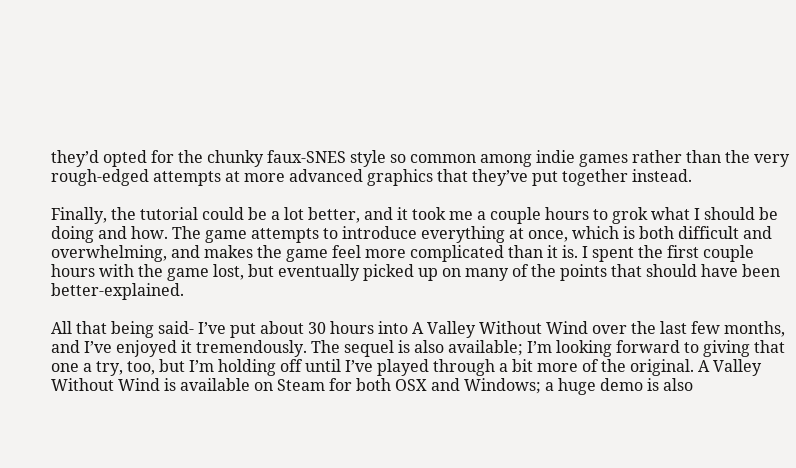they’d opted for the chunky faux-SNES style so common among indie games rather than the very rough-edged attempts at more advanced graphics that they’ve put together instead.

Finally, the tutorial could be a lot better, and it took me a couple hours to grok what I should be doing and how. The game attempts to introduce everything at once, which is both difficult and overwhelming, and makes the game feel more complicated than it is. I spent the first couple hours with the game lost, but eventually picked up on many of the points that should have been better-explained.

All that being said- I’ve put about 30 hours into A Valley Without Wind over the last few months, and I’ve enjoyed it tremendously. The sequel is also available; I’m looking forward to giving that one a try, too, but I’m holding off until I’ve played through a bit more of the original. A Valley Without Wind is available on Steam for both OSX and Windows; a huge demo is also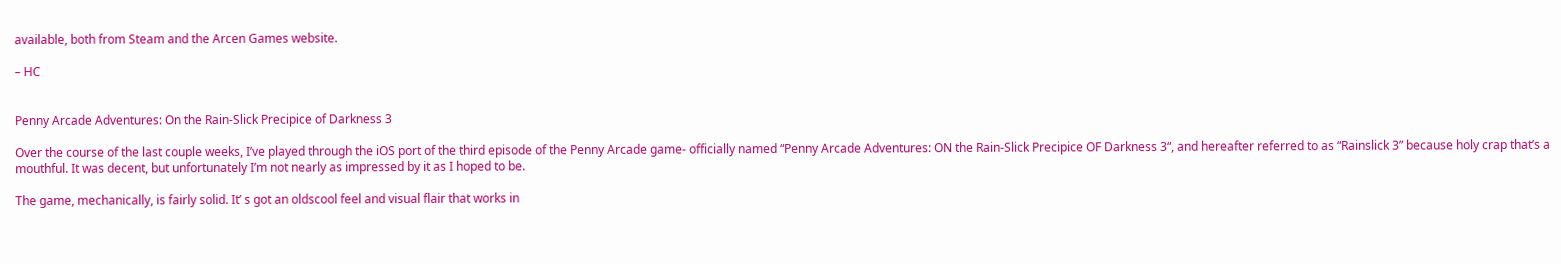available, both from Steam and the Arcen Games website.

– HC


Penny Arcade Adventures: On the Rain-Slick Precipice of Darkness 3

Over the course of the last couple weeks, I’ve played through the iOS port of the third episode of the Penny Arcade game- officially named “Penny Arcade Adventures: ON the Rain-Slick Precipice OF Darkness 3“, and hereafter referred to as “Rainslick 3” because holy crap that’s a mouthful. It was decent, but unfortunately I’m not nearly as impressed by it as I hoped to be.

The game, mechanically, is fairly solid. It’ s got an oldscool feel and visual flair that works in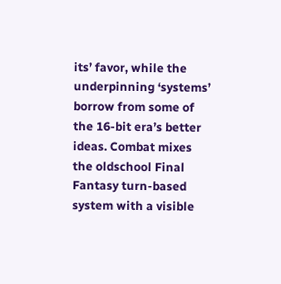its’ favor, while the underpinning ‘systems’ borrow from some of the 16-bit era’s better ideas. Combat mixes the oldschool Final Fantasy turn-based system with a visible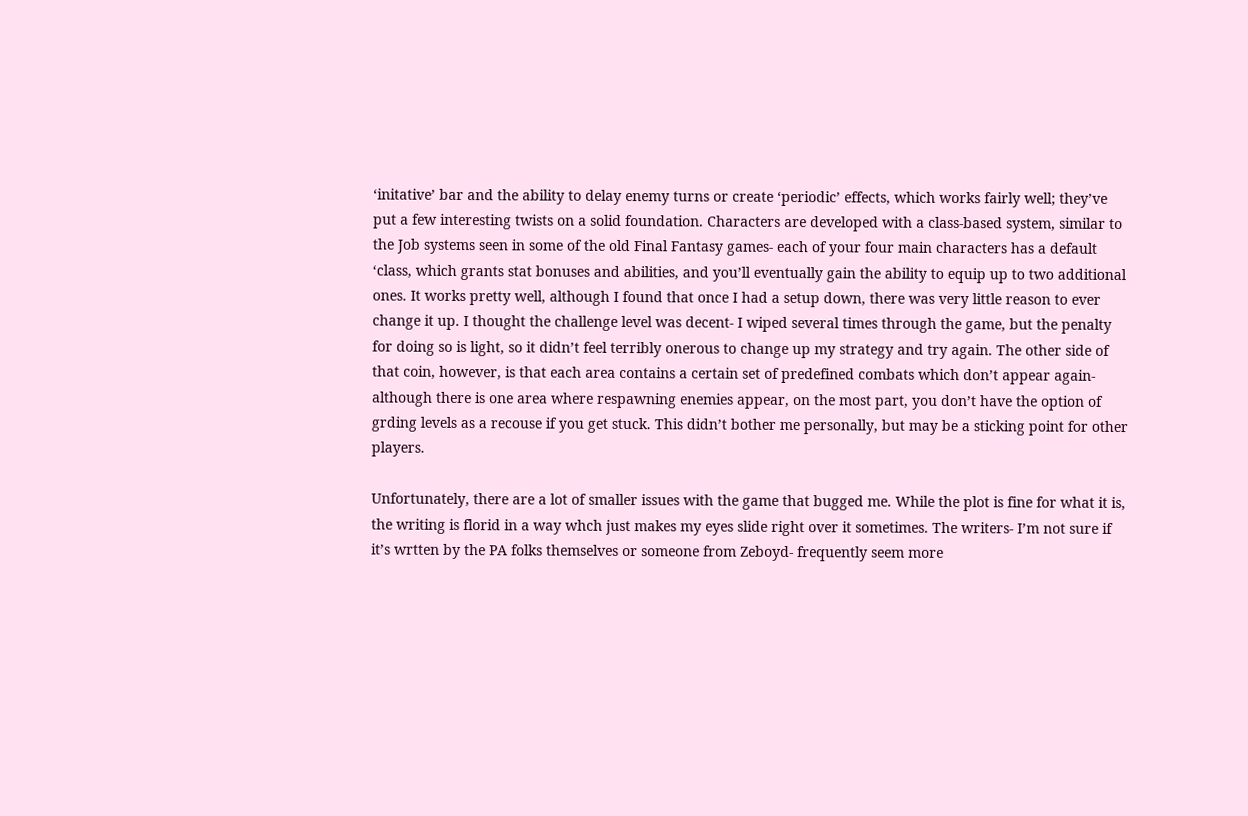‘initative’ bar and the ability to delay enemy turns or create ‘periodic’ effects, which works fairly well; they’ve put a few interesting twists on a solid foundation. Characters are developed with a class-based system, similar to the Job systems seen in some of the old Final Fantasy games- each of your four main characters has a default ‘class, which grants stat bonuses and abilities, and you’ll eventually gain the ability to equip up to two additional ones. It works pretty well, although I found that once I had a setup down, there was very little reason to ever change it up. I thought the challenge level was decent- I wiped several times through the game, but the penalty for doing so is light, so it didn’t feel terribly onerous to change up my strategy and try again. The other side of that coin, however, is that each area contains a certain set of predefined combats which don’t appear again- although there is one area where respawning enemies appear, on the most part, you don’t have the option of grding levels as a recouse if you get stuck. This didn’t bother me personally, but may be a sticking point for other players.

Unfortunately, there are a lot of smaller issues with the game that bugged me. While the plot is fine for what it is, the writing is florid in a way whch just makes my eyes slide right over it sometimes. The writers- I’m not sure if it’s wrtten by the PA folks themselves or someone from Zeboyd- frequently seem more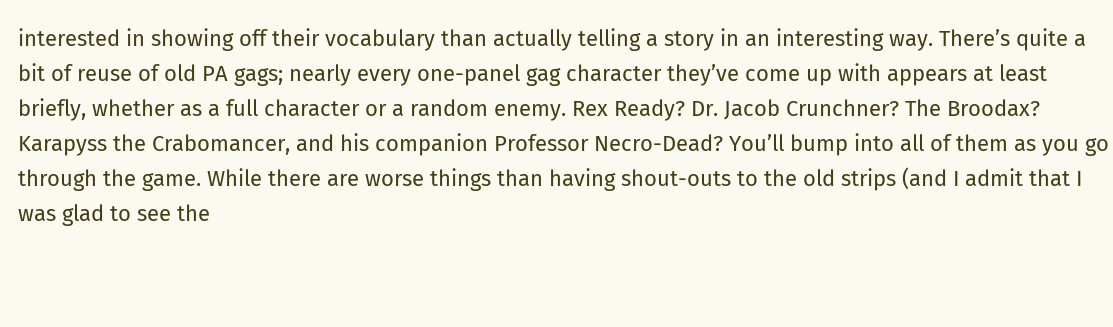interested in showing off their vocabulary than actually telling a story in an interesting way. There’s quite a bit of reuse of old PA gags; nearly every one-panel gag character they’ve come up with appears at least briefly, whether as a full character or a random enemy. Rex Ready? Dr. Jacob Crunchner? The Broodax? Karapyss the Crabomancer, and his companion Professor Necro-Dead? You’ll bump into all of them as you go through the game. While there are worse things than having shout-outs to the old strips (and I admit that I was glad to see the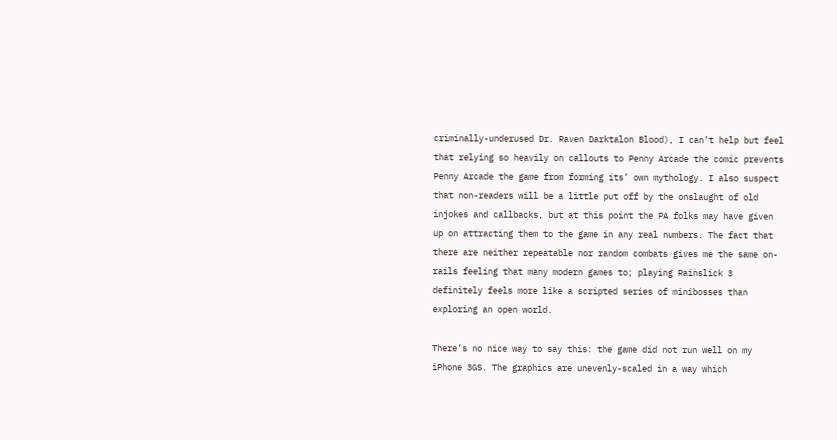criminally-underused Dr. Raven Darktalon Blood), I can’t help but feel that relying so heavily on callouts to Penny Arcade the comic prevents Penny Arcade the game from forming its’ own mythology. I also suspect that non-readers will be a little put off by the onslaught of old injokes and callbacks, but at this point the PA folks may have given up on attracting them to the game in any real numbers. The fact that there are neither repeatable nor random combats gives me the same on-rails feeling that many modern games to; playing Rainslick 3 definitely feels more like a scripted series of minibosses than exploring an open world.

There’s no nice way to say this: the game did not run well on my iPhone 3GS. The graphics are unevenly-scaled in a way which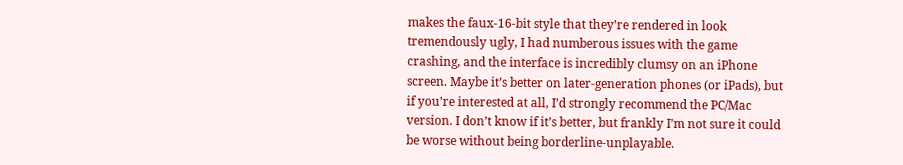makes the faux-16-bit style that they’re rendered in look tremendously ugly, I had numberous issues with the game crashing, and the interface is incredibly clumsy on an iPhone screen. Maybe it’s better on later-generation phones (or iPads), but if you’re interested at all, I’d strongly recommend the PC/Mac version. I don’t know if it’s better, but frankly I’m not sure it could be worse without being borderline-unplayable.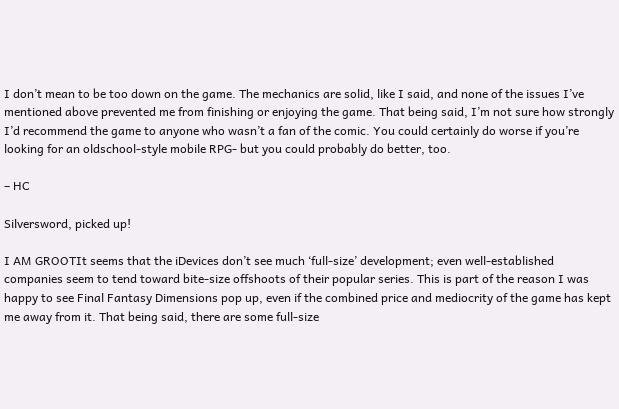I don’t mean to be too down on the game. The mechanics are solid, like I said, and none of the issues I’ve mentioned above prevented me from finishing or enjoying the game. That being said, I’m not sure how strongly I’d recommend the game to anyone who wasn’t a fan of the comic. You could certainly do worse if you’re looking for an oldschool-style mobile RPG- but you could probably do better, too.

– HC

Silversword, picked up!

I AM GROOTIt seems that the iDevices don’t see much ‘full-size’ development; even well-established companies seem to tend toward bite-size offshoots of their popular series. This is part of the reason I was happy to see Final Fantasy Dimensions pop up, even if the combined price and mediocrity of the game has kept me away from it. That being said, there are some full-size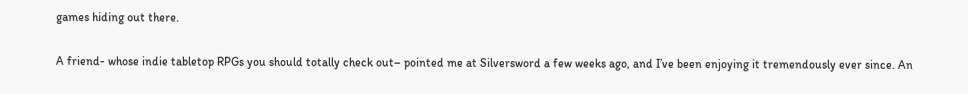games hiding out there.

A friend- whose indie tabletop RPGs you should totally check out– pointed me at Silversword a few weeks ago, and I’ve been enjoying it tremendously ever since. An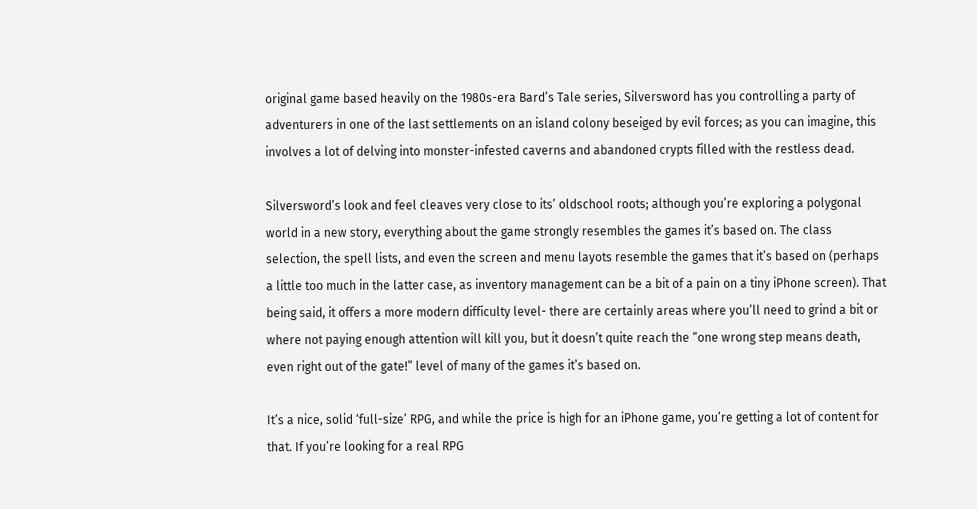original game based heavily on the 1980s-era Bard’s Tale series, Silversword has you controlling a party of adventurers in one of the last settlements on an island colony beseiged by evil forces; as you can imagine, this involves a lot of delving into monster-infested caverns and abandoned crypts filled with the restless dead.

Silversword’s look and feel cleaves very close to its’ oldschool roots; although you’re exploring a polygonal world in a new story, everything about the game strongly resembles the games it’s based on. The class selection, the spell lists, and even the screen and menu layots resemble the games that it’s based on (perhaps a little too much in the latter case, as inventory management can be a bit of a pain on a tiny iPhone screen). That being said, it offers a more modern difficulty level- there are certainly areas where you’ll need to grind a bit or where not paying enough attention will kill you, but it doesn’t quite reach the “one wrong step means death, even right out of the gate!” level of many of the games it’s based on.

It’s a nice, solid ‘full-size’ RPG, and while the price is high for an iPhone game, you’re getting a lot of content for that. If you’re looking for a real RPG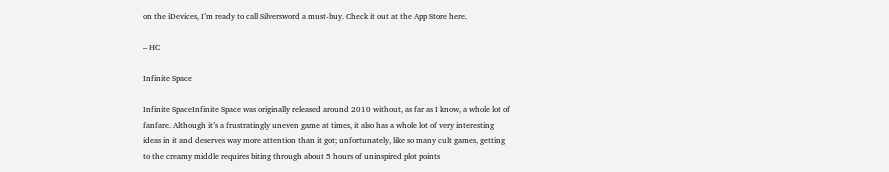on the iDevices, I’m ready to call Silversword a must-buy. Check it out at the App Store here.

– HC

Infinite Space

Infinite SpaceInfinite Space was originally released around 2010 without, as far as I know, a whole lot of fanfare. Although it’s a frustratingly uneven game at times, it also has a whole lot of very interesting ideas in it and deserves way more attention than it got; unfortunately, like so many cult games, getting to the creamy middle requires biting through about 5 hours of uninspired plot points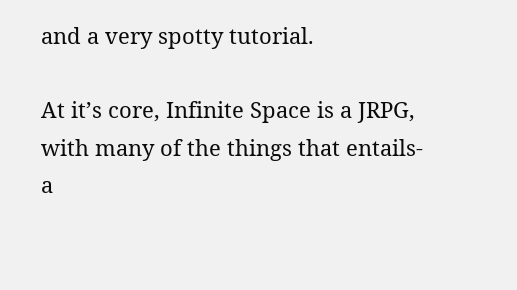and a very spotty tutorial.

At it’s core, Infinite Space is a JRPG, with many of the things that entails- a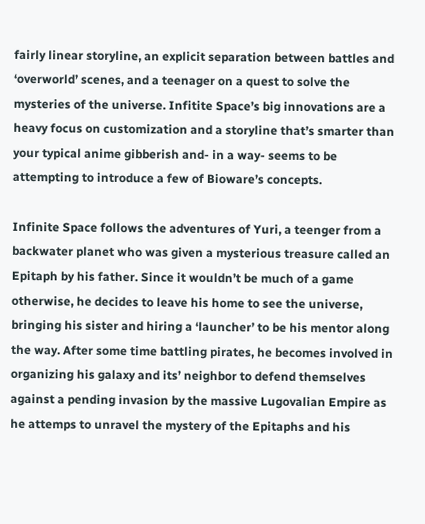fairly linear storyline, an explicit separation between battles and ‘overworld’ scenes, and a teenager on a quest to solve the mysteries of the universe. Infitite Space’s big innovations are a heavy focus on customization and a storyline that’s smarter than your typical anime gibberish and- in a way- seems to be attempting to introduce a few of Bioware’s concepts.

Infinite Space follows the adventures of Yuri, a teenger from a backwater planet who was given a mysterious treasure called an Epitaph by his father. Since it wouldn’t be much of a game otherwise, he decides to leave his home to see the universe, bringing his sister and hiring a ‘launcher’ to be his mentor along the way. After some time battling pirates, he becomes involved in organizing his galaxy and its’ neighbor to defend themselves against a pending invasion by the massive Lugovalian Empire as he attemps to unravel the mystery of the Epitaphs and his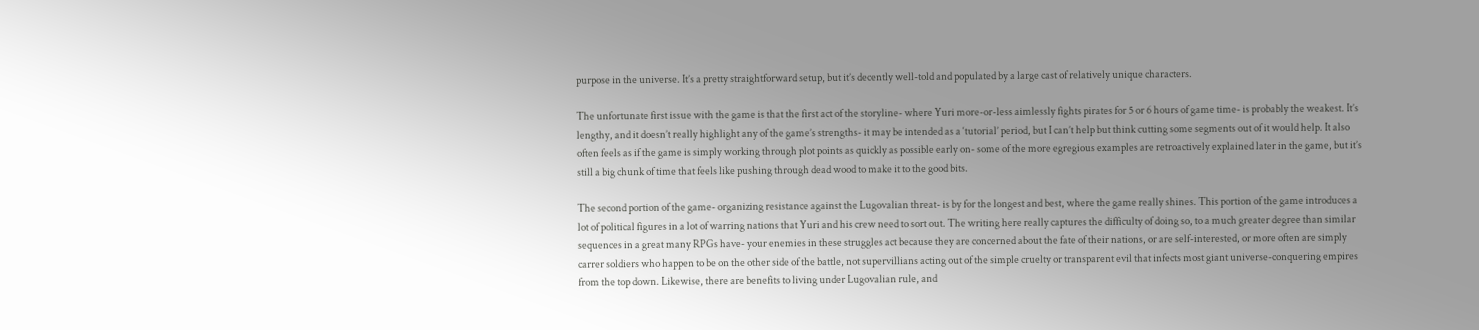purpose in the universe. It’s a pretty straightforward setup, but it’s decently well-told and populated by a large cast of relatively unique characters.

The unfortunate first issue with the game is that the first act of the storyline- where Yuri more-or-less aimlessly fights pirates for 5 or 6 hours of game time- is probably the weakest. It’s lengthy, and it doesn’t really highlight any of the game’s strengths- it may be intended as a ‘tutorial’ period, but I can’t help but think cutting some segments out of it would help. It also often feels as if the game is simply working through plot points as quickly as possible early on- some of the more egregious examples are retroactively explained later in the game, but it’s still a big chunk of time that feels like pushing through dead wood to make it to the good bits.

The second portion of the game- organizing resistance against the Lugovalian threat- is by for the longest and best, where the game really shines. This portion of the game introduces a lot of political figures in a lot of warring nations that Yuri and his crew need to sort out. The writing here really captures the difficulty of doing so, to a much greater degree than similar sequences in a great many RPGs have- your enemies in these struggles act because they are concerned about the fate of their nations, or are self-interested, or more often are simply carrer soldiers who happen to be on the other side of the battle, not supervillians acting out of the simple cruelty or transparent evil that infects most giant universe-conquering empires from the top down. Likewise, there are benefits to living under Lugovalian rule, and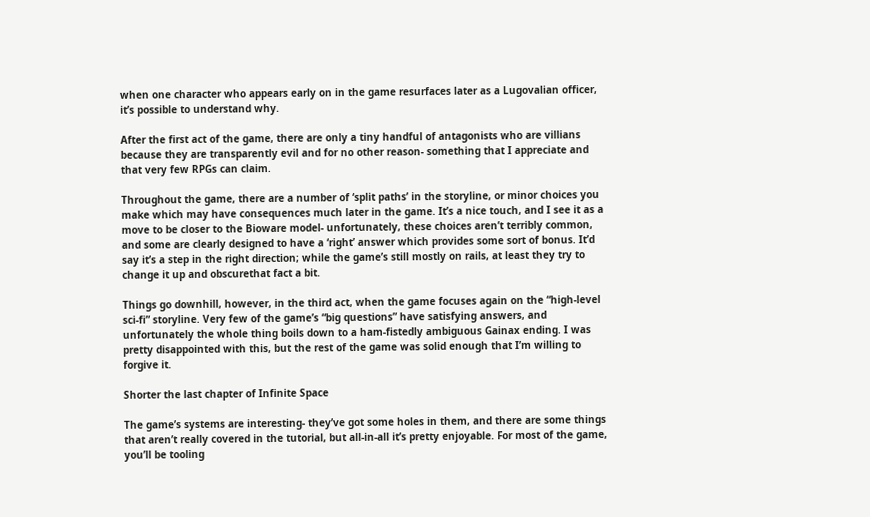when one character who appears early on in the game resurfaces later as a Lugovalian officer, it’s possible to understand why.

After the first act of the game, there are only a tiny handful of antagonists who are villians because they are transparently evil and for no other reason- something that I appreciate and that very few RPGs can claim.

Throughout the game, there are a number of ‘split paths’ in the storyline, or minor choices you make which may have consequences much later in the game. It’s a nice touch, and I see it as a move to be closer to the Bioware model- unfortunately, these choices aren’t terribly common, and some are clearly designed to have a ‘right’ answer which provides some sort of bonus. It’d say it’s a step in the right direction; while the game’s still mostly on rails, at least they try to change it up and obscurethat fact a bit.

Things go downhill, however, in the third act, when the game focuses again on the “high-level sci-fi” storyline. Very few of the game’s “big questions” have satisfying answers, and unfortunately the whole thing boils down to a ham-fistedly ambiguous Gainax ending. I was pretty disappointed with this, but the rest of the game was solid enough that I’m willing to forgive it.

Shorter the last chapter of Infinite Space

The game’s systems are interesting- they’ve got some holes in them, and there are some things that aren’t really covered in the tutorial, but all-in-all it’s pretty enjoyable. For most of the game, you’ll be tooling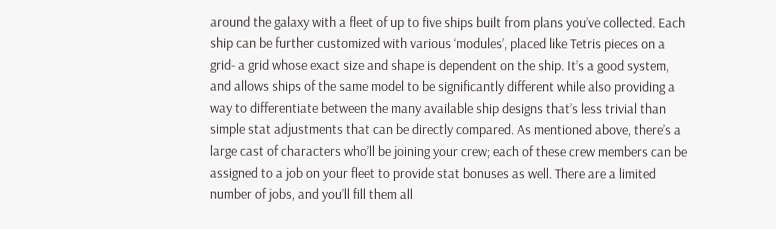around the galaxy with a fleet of up to five ships built from plans you’ve collected. Each ship can be further customized with various ‘modules’, placed like Tetris pieces on a grid- a grid whose exact size and shape is dependent on the ship. It’s a good system, and allows ships of the same model to be significantly different while also providing a way to differentiate between the many available ship designs that’s less trivial than simple stat adjustments that can be directly compared. As mentioned above, there’s a large cast of characters who’ll be joining your crew; each of these crew members can be assigned to a job on your fleet to provide stat bonuses as well. There are a limited number of jobs, and you’ll fill them all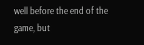well before the end of the game, but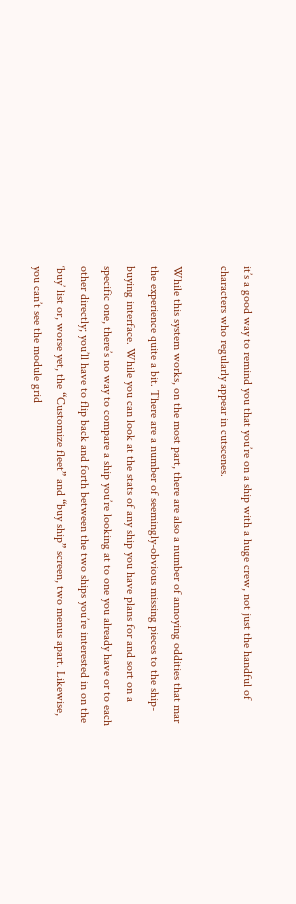it’s a good way to remind you that you’re on a ship with a huge crew, not just the handful of characters who regularly appear in cutscenes.

While this system works, on the most part, there are also a number of annoying oddities that mar the experience quite a bit. There are a number of seemingly-obvious missing pieces to the ship-buying interface. While you can look at the stats of any ship you have plans for and sort on a specific one, there’s no way to compare a ship you’re looking at to one you already have or to each other directly; you’ll have to flip back and forth between the two ships you’re interested in on the ‘buy’ list or, worse yet, the “Customize fleet” and “buy ship” screen, two menus apart. Likewise, you can’t see the module grid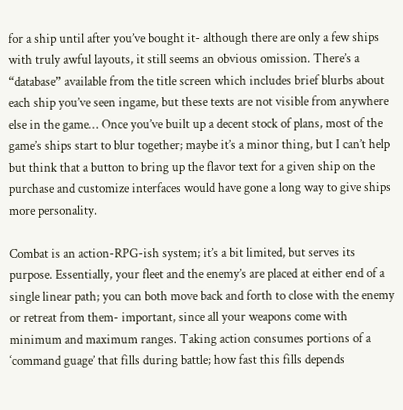for a ship until after you’ve bought it- although there are only a few ships with truly awful layouts, it still seems an obvious omission. There’s a “database” available from the title screen which includes brief blurbs about each ship you’ve seen ingame, but these texts are not visible from anywhere else in the game… Once you’ve built up a decent stock of plans, most of the game’s ships start to blur together; maybe it’s a minor thing, but I can’t help but think that a button to bring up the flavor text for a given ship on the purchase and customize interfaces would have gone a long way to give ships more personality.

Combat is an action-RPG-ish system; it’s a bit limited, but serves its purpose. Essentially, your fleet and the enemy’s are placed at either end of a single linear path; you can both move back and forth to close with the enemy or retreat from them- important, since all your weapons come with minimum and maximum ranges. Taking action consumes portions of a ‘command guage’ that fills during battle; how fast this fills depends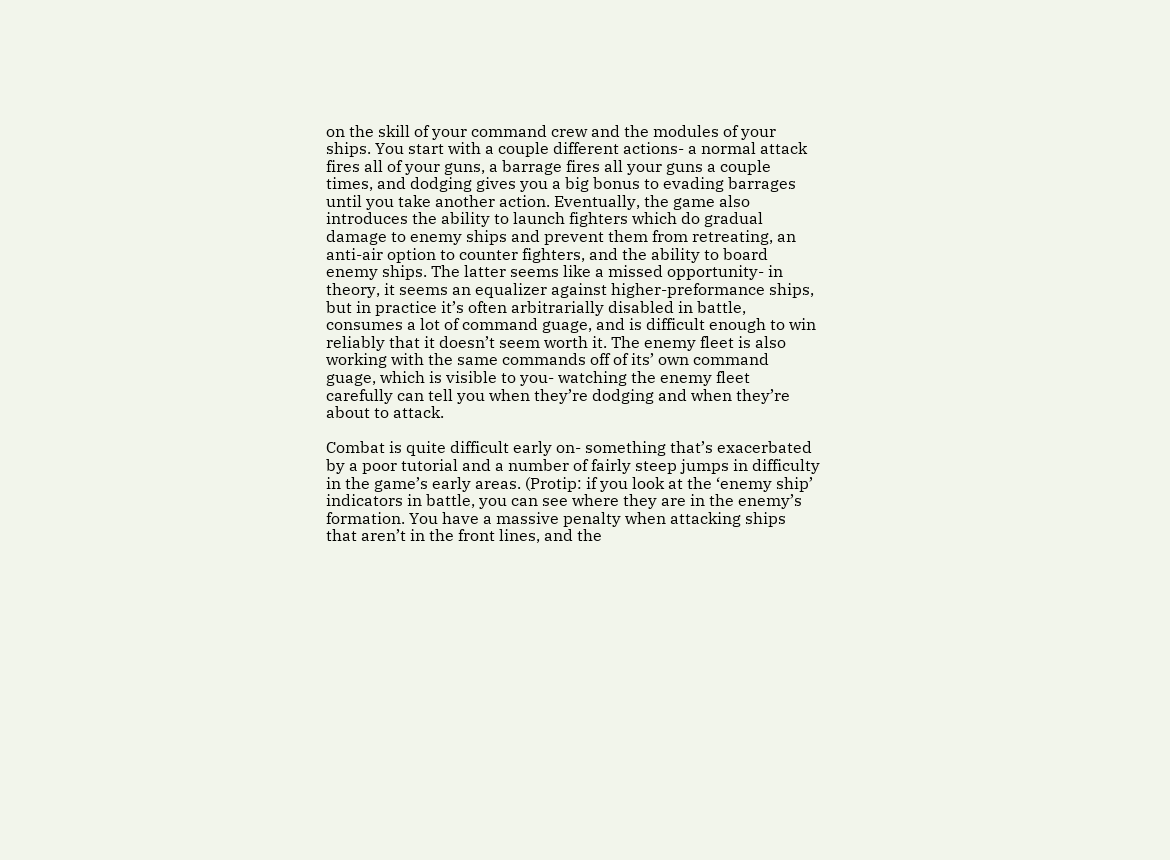on the skill of your command crew and the modules of your ships. You start with a couple different actions- a normal attack fires all of your guns, a barrage fires all your guns a couple times, and dodging gives you a big bonus to evading barrages until you take another action. Eventually, the game also introduces the ability to launch fighters which do gradual damage to enemy ships and prevent them from retreating, an anti-air option to counter fighters, and the ability to board enemy ships. The latter seems like a missed opportunity- in theory, it seems an equalizer against higher-preformance ships, but in practice it’s often arbitrarially disabled in battle, consumes a lot of command guage, and is difficult enough to win reliably that it doesn’t seem worth it. The enemy fleet is also working with the same commands off of its’ own command guage, which is visible to you- watching the enemy fleet carefully can tell you when they’re dodging and when they’re about to attack.

Combat is quite difficult early on- something that’s exacerbated by a poor tutorial and a number of fairly steep jumps in difficulty in the game’s early areas. (Protip: if you look at the ‘enemy ship’ indicators in battle, you can see where they are in the enemy’s formation. You have a massive penalty when attacking ships that aren’t in the front lines, and the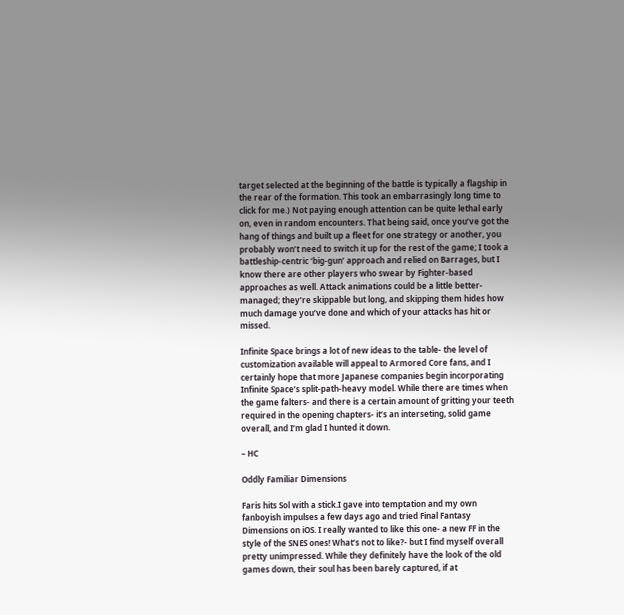target selected at the beginning of the battle is typically a flagship in the rear of the formation. This took an embarrasingly long time to click for me.) Not paying enough attention can be quite lethal early on, even in random encounters. That being said, once you’ve got the hang of things and built up a fleet for one strategy or another, you probably won’t need to switch it up for the rest of the game; I took a battleship-centric ‘big-gun’ approach and relied on Barrages, but I know there are other players who swear by Fighter-based approaches as well. Attack animations could be a little better-managed; they’re skippable but long, and skipping them hides how much damage you’ve done and which of your attacks has hit or missed.

Infinite Space brings a lot of new ideas to the table- the level of customization available will appeal to Armored Core fans, and I certainly hope that more Japanese companies begin incorporating Infinite Space’s split-path-heavy model. While there are times when the game falters- and there is a certain amount of gritting your teeth required in the opening chapters- it’s an interseting, solid game overall, and I’m glad I hunted it down.

– HC

Oddly Familiar Dimensions

Faris hits Sol with a stick.I gave into temptation and my own fanboyish impulses a few days ago and tried Final Fantasy Dimensions on iOS. I really wanted to like this one- a new FF in the style of the SNES ones! What’s not to like?- but I find myself overall pretty unimpressed. While they definitely have the look of the old games down, their soul has been barely captured, if at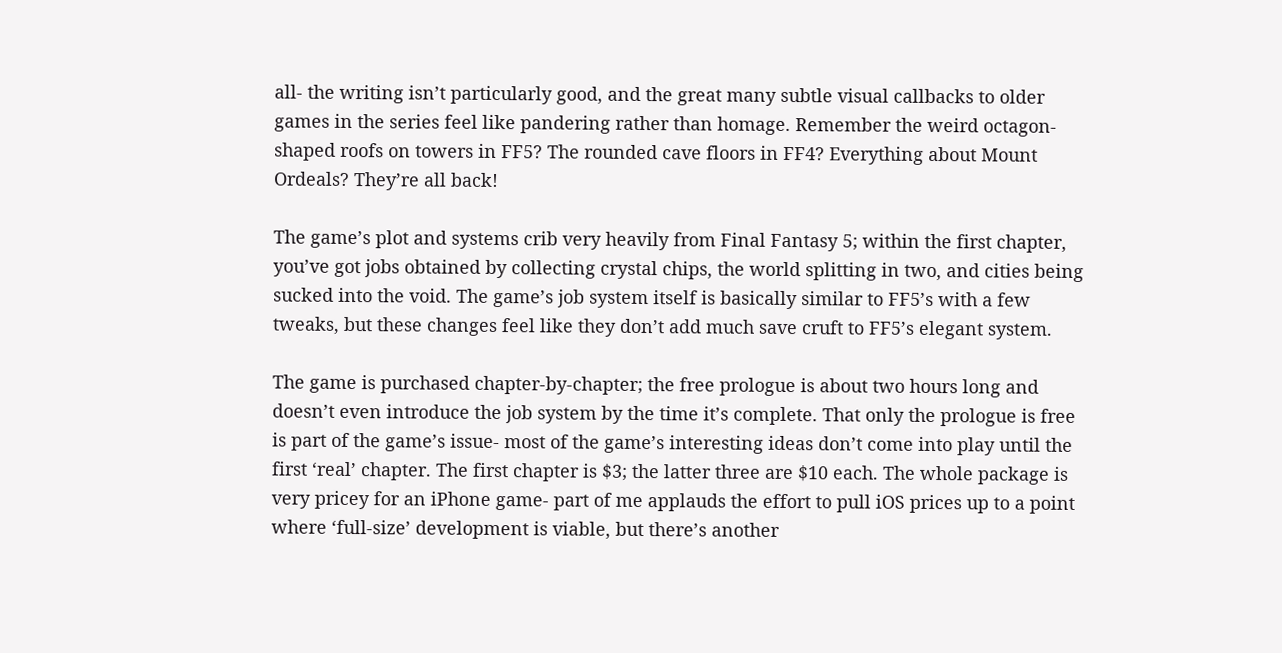all- the writing isn’t particularly good, and the great many subtle visual callbacks to older games in the series feel like pandering rather than homage. Remember the weird octagon-shaped roofs on towers in FF5? The rounded cave floors in FF4? Everything about Mount Ordeals? They’re all back!

The game’s plot and systems crib very heavily from Final Fantasy 5; within the first chapter, you’ve got jobs obtained by collecting crystal chips, the world splitting in two, and cities being sucked into the void. The game’s job system itself is basically similar to FF5’s with a few tweaks, but these changes feel like they don’t add much save cruft to FF5’s elegant system.

The game is purchased chapter-by-chapter; the free prologue is about two hours long and doesn’t even introduce the job system by the time it’s complete. That only the prologue is free is part of the game’s issue- most of the game’s interesting ideas don’t come into play until the first ‘real’ chapter. The first chapter is $3; the latter three are $10 each. The whole package is very pricey for an iPhone game- part of me applauds the effort to pull iOS prices up to a point where ‘full-size’ development is viable, but there’s another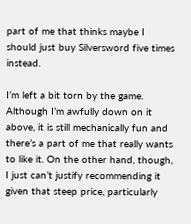part of me that thinks maybe I should just buy Silversword five times instead.

I’m left a bit torn by the game. Although I’m awfully down on it above, it is still mechanically fun and there’s a part of me that really wants to like it. On the other hand, though, I just can’t justify recommending it given that steep price, particularly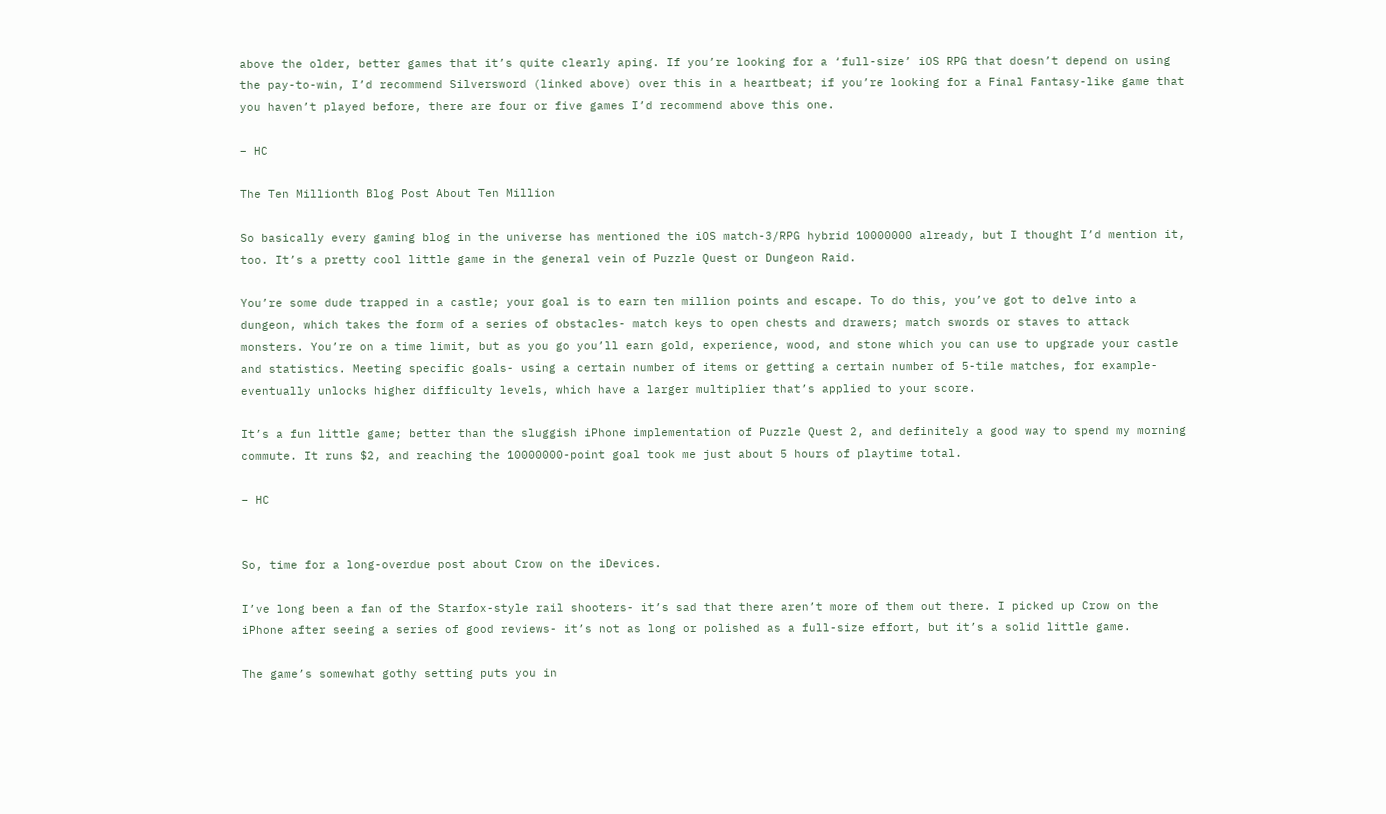above the older, better games that it’s quite clearly aping. If you’re looking for a ‘full-size’ iOS RPG that doesn’t depend on using the pay-to-win, I’d recommend Silversword (linked above) over this in a heartbeat; if you’re looking for a Final Fantasy-like game that you haven’t played before, there are four or five games I’d recommend above this one.

– HC

The Ten Millionth Blog Post About Ten Million

So basically every gaming blog in the universe has mentioned the iOS match-3/RPG hybrid 10000000 already, but I thought I’d mention it, too. It’s a pretty cool little game in the general vein of Puzzle Quest or Dungeon Raid.

You’re some dude trapped in a castle; your goal is to earn ten million points and escape. To do this, you’ve got to delve into a dungeon, which takes the form of a series of obstacles- match keys to open chests and drawers; match swords or staves to attack monsters. You’re on a time limit, but as you go you’ll earn gold, experience, wood, and stone which you can use to upgrade your castle and statistics. Meeting specific goals- using a certain number of items or getting a certain number of 5-tile matches, for example- eventually unlocks higher difficulty levels, which have a larger multiplier that’s applied to your score.

It’s a fun little game; better than the sluggish iPhone implementation of Puzzle Quest 2, and definitely a good way to spend my morning commute. It runs $2, and reaching the 10000000-point goal took me just about 5 hours of playtime total.

– HC


So, time for a long-overdue post about Crow on the iDevices.

I’ve long been a fan of the Starfox-style rail shooters- it’s sad that there aren’t more of them out there. I picked up Crow on the iPhone after seeing a series of good reviews- it’s not as long or polished as a full-size effort, but it’s a solid little game.

The game’s somewhat gothy setting puts you in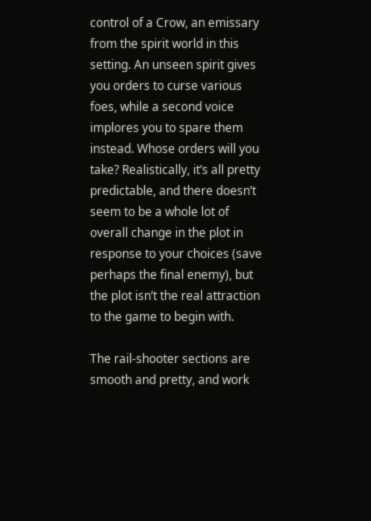control of a Crow, an emissary from the spirit world in this setting. An unseen spirit gives you orders to curse various foes, while a second voice implores you to spare them instead. Whose orders will you take? Realistically, it’s all pretty predictable, and there doesn’t seem to be a whole lot of overall change in the plot in response to your choices (save perhaps the final enemy), but the plot isn’t the real attraction to the game to begin with.

The rail-shooter sections are smooth and pretty, and work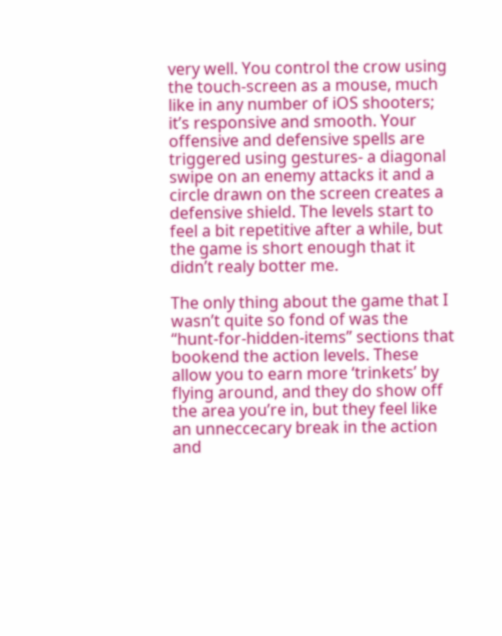very well. You control the crow using the touch-screen as a mouse, much like in any number of iOS shooters; it’s responsive and smooth. Your offensive and defensive spells are triggered using gestures- a diagonal swipe on an enemy attacks it and a circle drawn on the screen creates a defensive shield. The levels start to feel a bit repetitive after a while, but the game is short enough that it didn’t realy botter me.

The only thing about the game that I wasn’t quite so fond of was the “hunt-for-hidden-items” sections that bookend the action levels. These allow you to earn more ‘trinkets’ by flying around, and they do show off the area you’re in, but they feel like an unneccecary break in the action and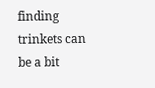finding trinkets can be a bit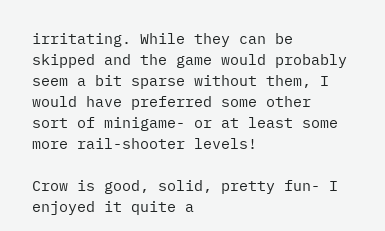irritating. While they can be skipped and the game would probably seem a bit sparse without them, I would have preferred some other sort of minigame- or at least some more rail-shooter levels!

Crow is good, solid, pretty fun- I enjoyed it quite a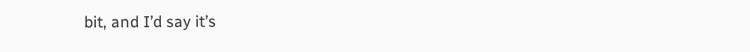bit, and I’d say it’s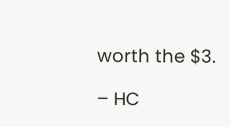worth the $3.

– HC